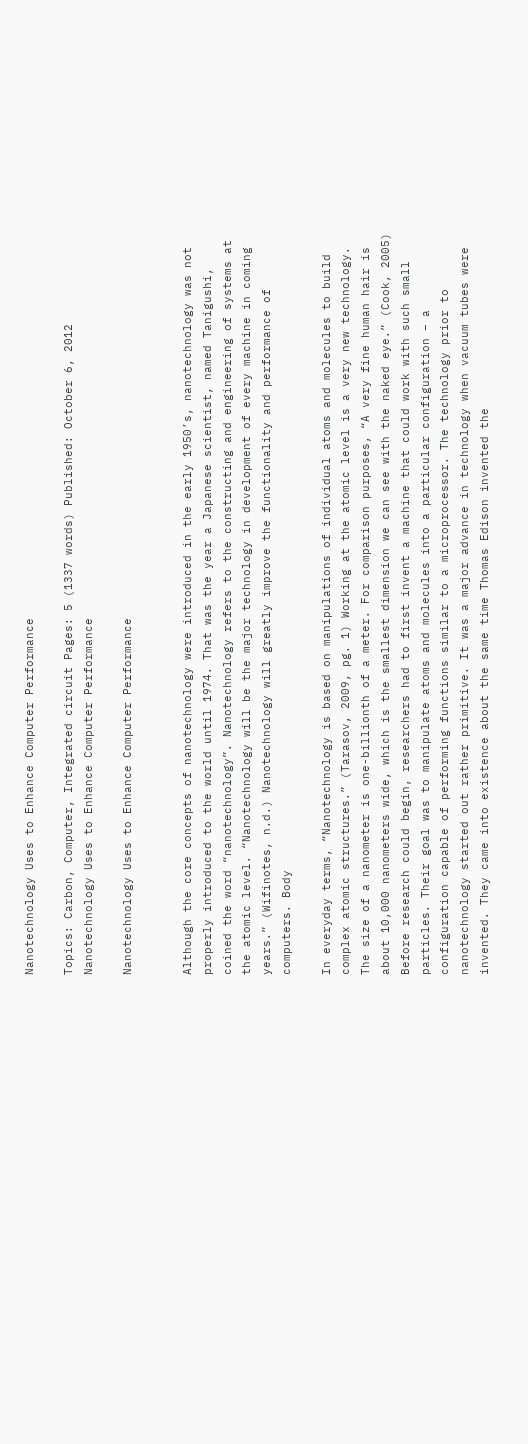Nanotechnology Uses to Enhance Computer Performance

Topics: Carbon, Computer, Integrated circuit Pages: 5 (1337 words) Published: October 6, 2012
Nanotechnology Uses to Enhance Computer Performance

Nanotechnology Uses to Enhance Computer Performance


Although the core concepts of nanotechnology were introduced in the early 1950’s, nanotechnology was not properly introduced to the world until 1974. That was the year a Japanese scientist, named Tanigushi, coined the word “nanotechnology”. Nanotechnology refers to the constructing and engineering of systems at the atomic level. “Nanotechnology will be the major technology in development of every machine in coming years.” (Wifinotes, n.d.) Nanotechnology will greatly improve the functionality and performance of computers. Body

In everyday terms, “Nanotechnology is based on manipulations of individual atoms and molecules to build complex atomic structures.” (Tarasov, 2009, pg. 1) Working at the atomic level is a very new technology. The size of a nanometer is one-billionth of a meter. For comparison purposes, “A very fine human hair is about 10,000 nanometers wide, which is the smallest dimension we can see with the naked eye.” (Cook, 2005) Before research could begin, researchers had to first invent a machine that could work with such small particles. Their goal was to manipulate atoms and molecules into a particular configuration – a configuration capable of performing functions similar to a microprocessor. The technology prior to nanotechnology started out rather primitive. It was a major advance in technology when vacuum tubes were invented. They came into existence about the same time Thomas Edison invented the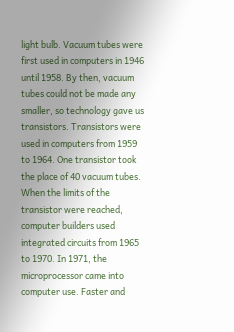light bulb. Vacuum tubes were first used in computers in 1946 until 1958. By then, vacuum tubes could not be made any smaller, so technology gave us transistors. Transistors were used in computers from 1959 to 1964. One transistor took the place of 40 vacuum tubes. When the limits of the transistor were reached, computer builders used integrated circuits from 1965 to 1970. In 1971, the microprocessor came into computer use. Faster and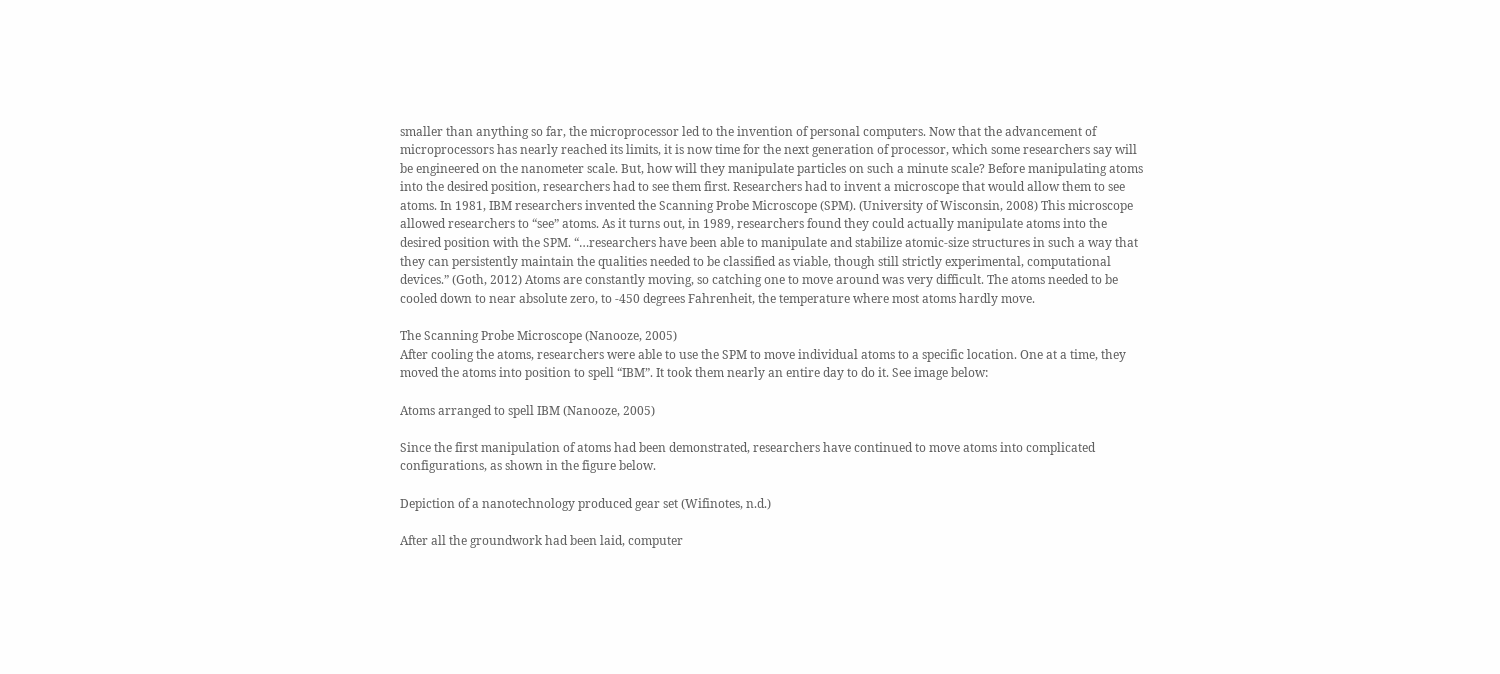smaller than anything so far, the microprocessor led to the invention of personal computers. Now that the advancement of microprocessors has nearly reached its limits, it is now time for the next generation of processor, which some researchers say will be engineered on the nanometer scale. But, how will they manipulate particles on such a minute scale? Before manipulating atoms into the desired position, researchers had to see them first. Researchers had to invent a microscope that would allow them to see atoms. In 1981, IBM researchers invented the Scanning Probe Microscope (SPM). (University of Wisconsin, 2008) This microscope allowed researchers to “see” atoms. As it turns out, in 1989, researchers found they could actually manipulate atoms into the desired position with the SPM. “…researchers have been able to manipulate and stabilize atomic-size structures in such a way that they can persistently maintain the qualities needed to be classified as viable, though still strictly experimental, computational devices.” (Goth, 2012) Atoms are constantly moving, so catching one to move around was very difficult. The atoms needed to be cooled down to near absolute zero, to -450 degrees Fahrenheit, the temperature where most atoms hardly move.

The Scanning Probe Microscope (Nanooze, 2005)
After cooling the atoms, researchers were able to use the SPM to move individual atoms to a specific location. One at a time, they moved the atoms into position to spell “IBM”. It took them nearly an entire day to do it. See image below:

Atoms arranged to spell IBM (Nanooze, 2005)

Since the first manipulation of atoms had been demonstrated, researchers have continued to move atoms into complicated configurations, as shown in the figure below.

Depiction of a nanotechnology produced gear set (Wifinotes, n.d.)

After all the groundwork had been laid, computer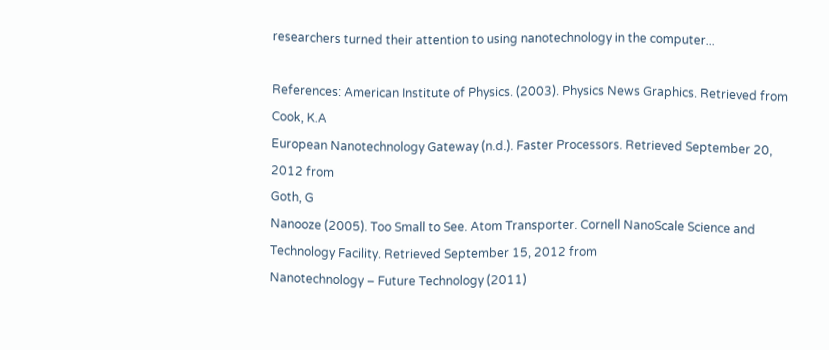researchers turned their attention to using nanotechnology in the computer...

References: American Institute of Physics. (2003). Physics News Graphics. Retrieved from
Cook, K.A
European Nanotechnology Gateway (n.d.). Faster Processors. Retrieved September 20, 2012 from
Goth, G
Nanooze (2005). Too Small to See. Atom Transporter. Cornell NanoScale Science and Technology Facility. Retrieved September 15, 2012 from
Nanotechnology – Future Technology (2011)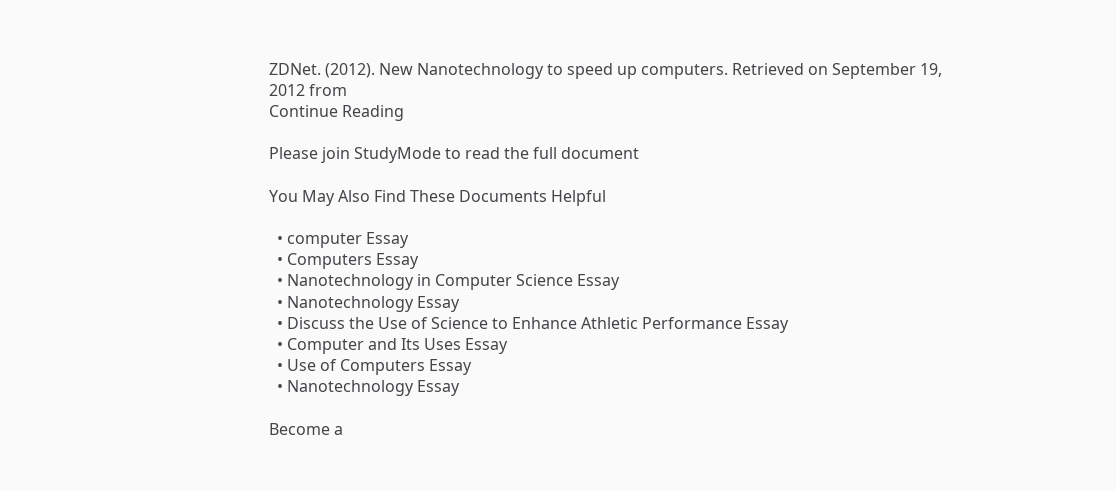ZDNet. (2012). New Nanotechnology to speed up computers. Retrieved on September 19, 2012 from
Continue Reading

Please join StudyMode to read the full document

You May Also Find These Documents Helpful

  • computer Essay
  • Computers Essay
  • Nanotechnology in Computer Science Essay
  • Nanotechnology Essay
  • Discuss the Use of Science to Enhance Athletic Performance Essay
  • Computer and Its Uses Essay
  • Use of Computers Essay
  • Nanotechnology Essay

Become a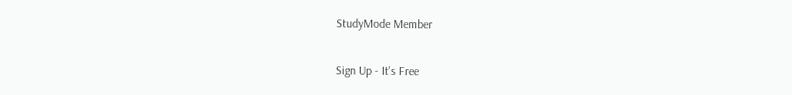StudyMode Member

Sign Up - It's Free